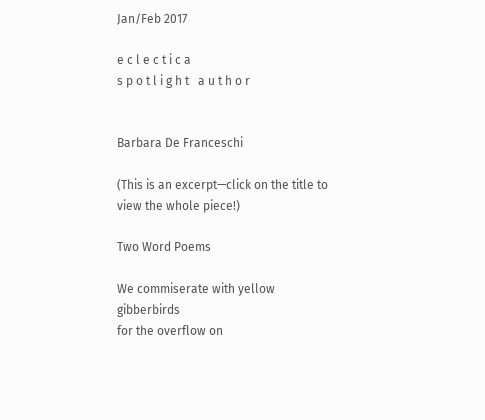Jan/Feb 2017

e c l e c t i c a
s p o t l i g h t   a u t h o r


Barbara De Franceschi

(This is an excerpt—click on the title to view the whole piece!)

Two Word Poems

We commiserate with yellow gibberbirds
for the overflow on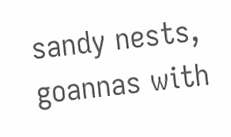sandy nests,
goannas with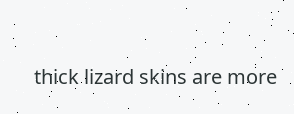thick lizard skins are more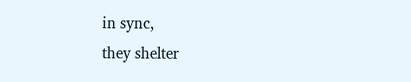in sync,
they shelter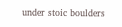under stoic boulders